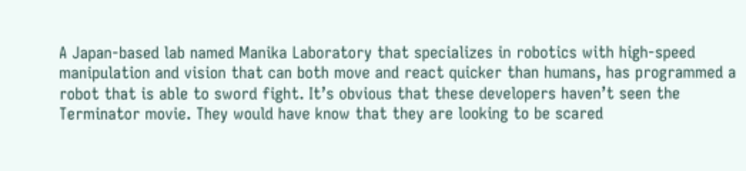A Japan-based lab named Manika Laboratory that specializes in robotics with high-speed manipulation and vision that can both move and react quicker than humans, has programmed a robot that is able to sword fight. It’s obvious that these developers haven’t seen the Terminator movie. They would have know that they are looking to be scared